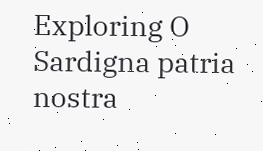Exploring O Sardigna patria nostra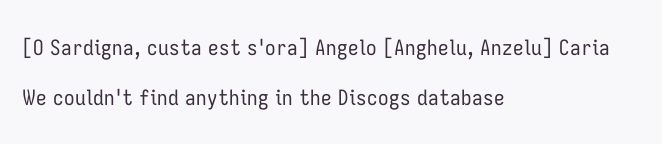[O Sardigna, custa est s'ora] Angelo [Anghelu, Anzelu] Caria

We couldn't find anything in the Discogs database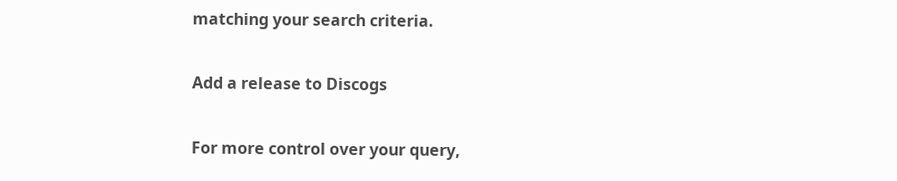matching your search criteria.

Add a release to Discogs

For more control over your query,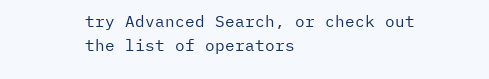try Advanced Search, or check out the list of operators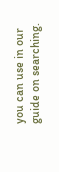you can use in our guide on searching.